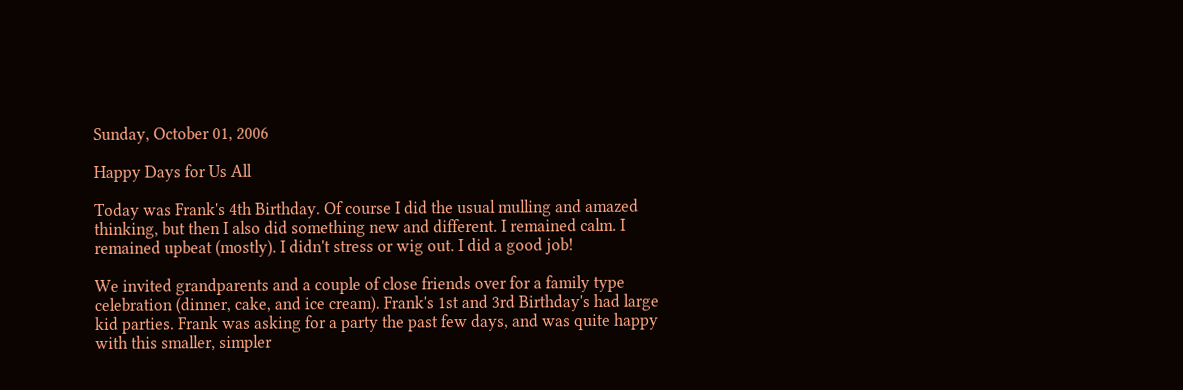Sunday, October 01, 2006

Happy Days for Us All

Today was Frank's 4th Birthday. Of course I did the usual mulling and amazed thinking, but then I also did something new and different. I remained calm. I remained upbeat (mostly). I didn't stress or wig out. I did a good job!

We invited grandparents and a couple of close friends over for a family type celebration (dinner, cake, and ice cream). Frank's 1st and 3rd Birthday's had large kid parties. Frank was asking for a party the past few days, and was quite happy with this smaller, simpler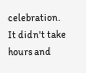celebration. It didn't take hours and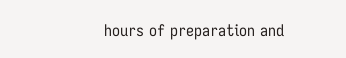hours of preparation and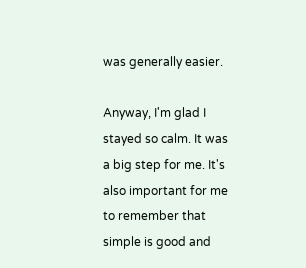was generally easier.

Anyway, I'm glad I stayed so calm. It was a big step for me. It's also important for me to remember that simple is good and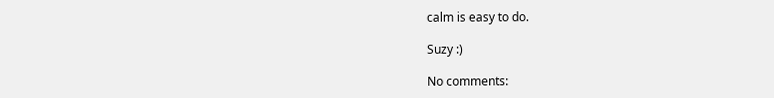calm is easy to do.

Suzy :)

No comments: